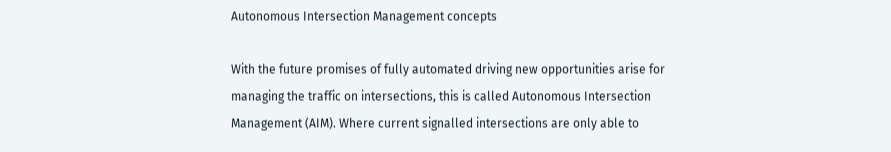Autonomous Intersection Management concepts

With the future promises of fully automated driving new opportunities arise for managing the traffic on intersections, this is called Autonomous Intersection Management (AIM). Where current signalled intersections are only able to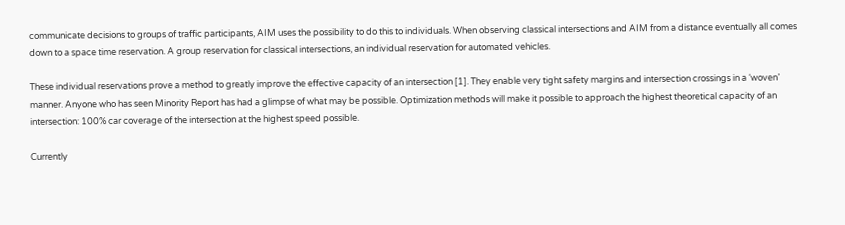communicate decisions to groups of traffic participants, AIM uses the possibility to do this to individuals. When observing classical intersections and AIM from a distance eventually all comes down to a space time reservation. A group reservation for classical intersections, an individual reservation for automated vehicles.

These individual reservations prove a method to greatly improve the effective capacity of an intersection [1]. They enable very tight safety margins and intersection crossings in a ‘woven’ manner. Anyone who has seen Minority Report has had a glimpse of what may be possible. Optimization methods will make it possible to approach the highest theoretical capacity of an intersection: 100% car coverage of the intersection at the highest speed possible.

Currently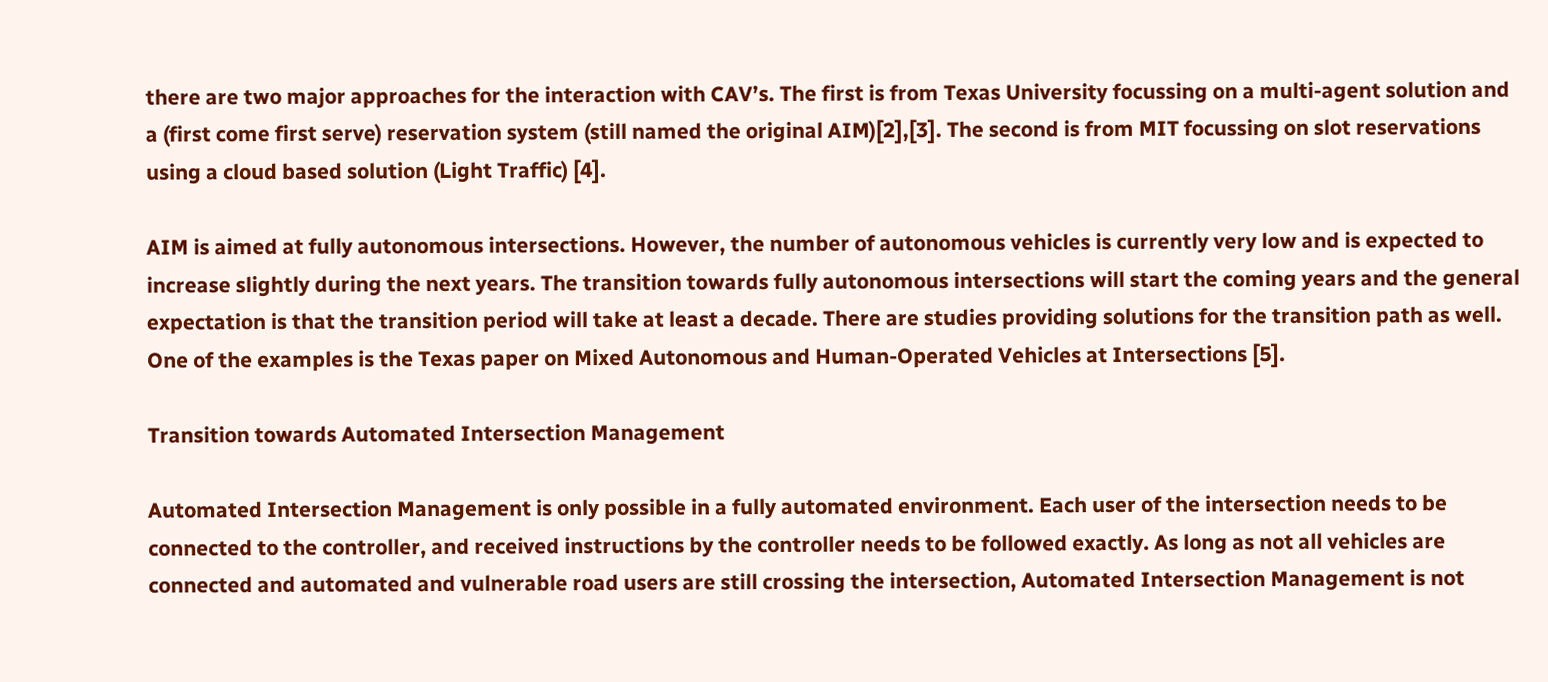there are two major approaches for the interaction with CAV’s. The first is from Texas University focussing on a multi-agent solution and a (first come first serve) reservation system (still named the original AIM)[2],[3]. The second is from MIT focussing on slot reservations using a cloud based solution (Light Traffic) [4].

AIM is aimed at fully autonomous intersections. However, the number of autonomous vehicles is currently very low and is expected to increase slightly during the next years. The transition towards fully autonomous intersections will start the coming years and the general expectation is that the transition period will take at least a decade. There are studies providing solutions for the transition path as well. One of the examples is the Texas paper on Mixed Autonomous and Human-Operated Vehicles at Intersections [5].

Transition towards Automated Intersection Management

Automated Intersection Management is only possible in a fully automated environment. Each user of the intersection needs to be connected to the controller, and received instructions by the controller needs to be followed exactly. As long as not all vehicles are connected and automated and vulnerable road users are still crossing the intersection, Automated Intersection Management is not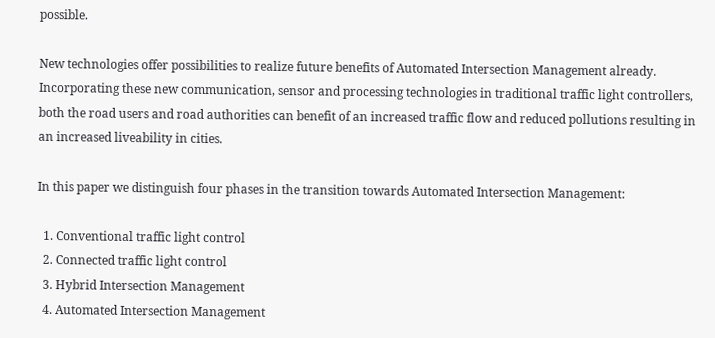possible.

New technologies offer possibilities to realize future benefits of Automated Intersection Management already. Incorporating these new communication, sensor and processing technologies in traditional traffic light controllers, both the road users and road authorities can benefit of an increased traffic flow and reduced pollutions resulting in an increased liveability in cities.

In this paper we distinguish four phases in the transition towards Automated Intersection Management:

  1. Conventional traffic light control
  2. Connected traffic light control
  3. Hybrid Intersection Management
  4. Automated Intersection Management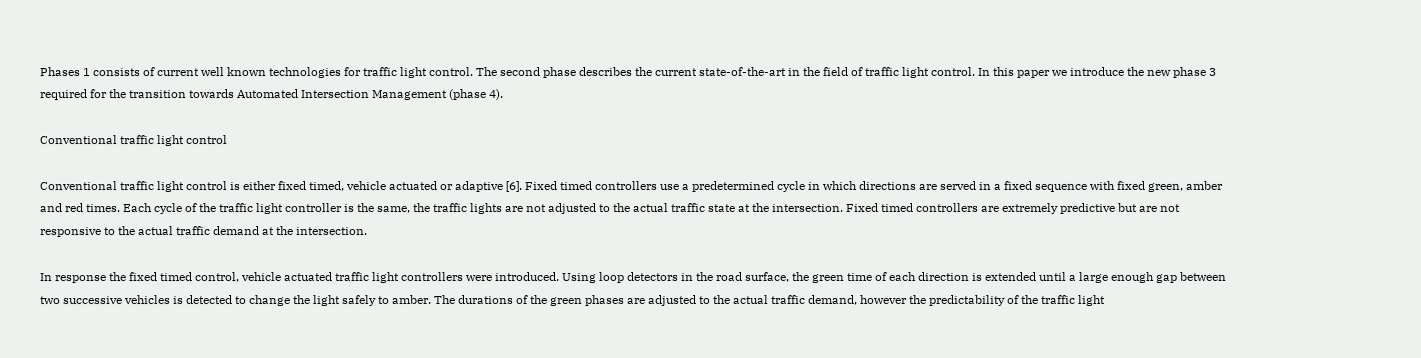Phases 1 consists of current well known technologies for traffic light control. The second phase describes the current state-of-the-art in the field of traffic light control. In this paper we introduce the new phase 3 required for the transition towards Automated Intersection Management (phase 4).

Conventional traffic light control

Conventional traffic light control is either fixed timed, vehicle actuated or adaptive [6]. Fixed timed controllers use a predetermined cycle in which directions are served in a fixed sequence with fixed green, amber and red times. Each cycle of the traffic light controller is the same, the traffic lights are not adjusted to the actual traffic state at the intersection. Fixed timed controllers are extremely predictive but are not responsive to the actual traffic demand at the intersection.

In response the fixed timed control, vehicle actuated traffic light controllers were introduced. Using loop detectors in the road surface, the green time of each direction is extended until a large enough gap between two successive vehicles is detected to change the light safely to amber. The durations of the green phases are adjusted to the actual traffic demand, however the predictability of the traffic light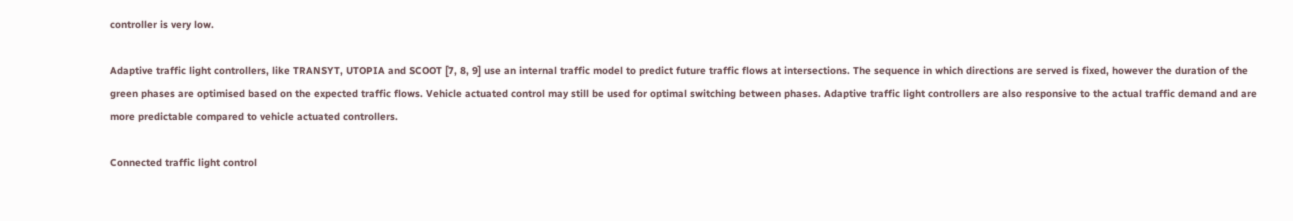controller is very low.

Adaptive traffic light controllers, like TRANSYT, UTOPIA and SCOOT [7, 8, 9] use an internal traffic model to predict future traffic flows at intersections. The sequence in which directions are served is fixed, however the duration of the green phases are optimised based on the expected traffic flows. Vehicle actuated control may still be used for optimal switching between phases. Adaptive traffic light controllers are also responsive to the actual traffic demand and are more predictable compared to vehicle actuated controllers.

Connected traffic light control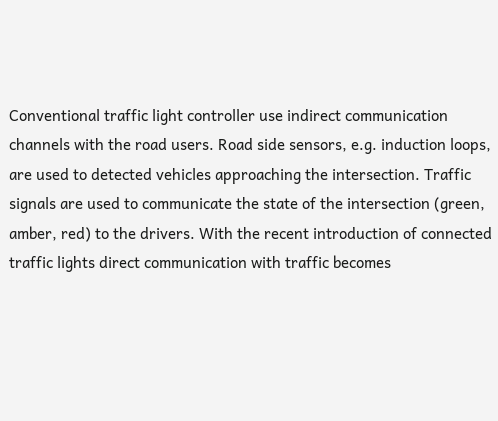Conventional traffic light controller use indirect communication channels with the road users. Road side sensors, e.g. induction loops, are used to detected vehicles approaching the intersection. Traffic signals are used to communicate the state of the intersection (green, amber, red) to the drivers. With the recent introduction of connected traffic lights direct communication with traffic becomes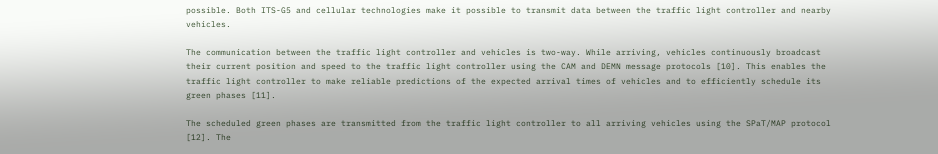possible. Both ITS-G5 and cellular technologies make it possible to transmit data between the traffic light controller and nearby vehicles.

The communication between the traffic light controller and vehicles is two-way. While arriving, vehicles continuously broadcast their current position and speed to the traffic light controller using the CAM and DEMN message protocols [10]. This enables the traffic light controller to make reliable predictions of the expected arrival times of vehicles and to efficiently schedule its green phases [11].

The scheduled green phases are transmitted from the traffic light controller to all arriving vehicles using the SPaT/MAP protocol [12]. The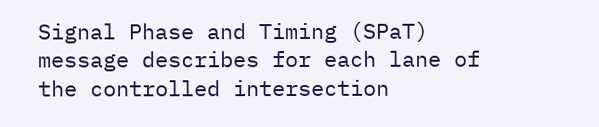Signal Phase and Timing (SPaT) message describes for each lane of the controlled intersection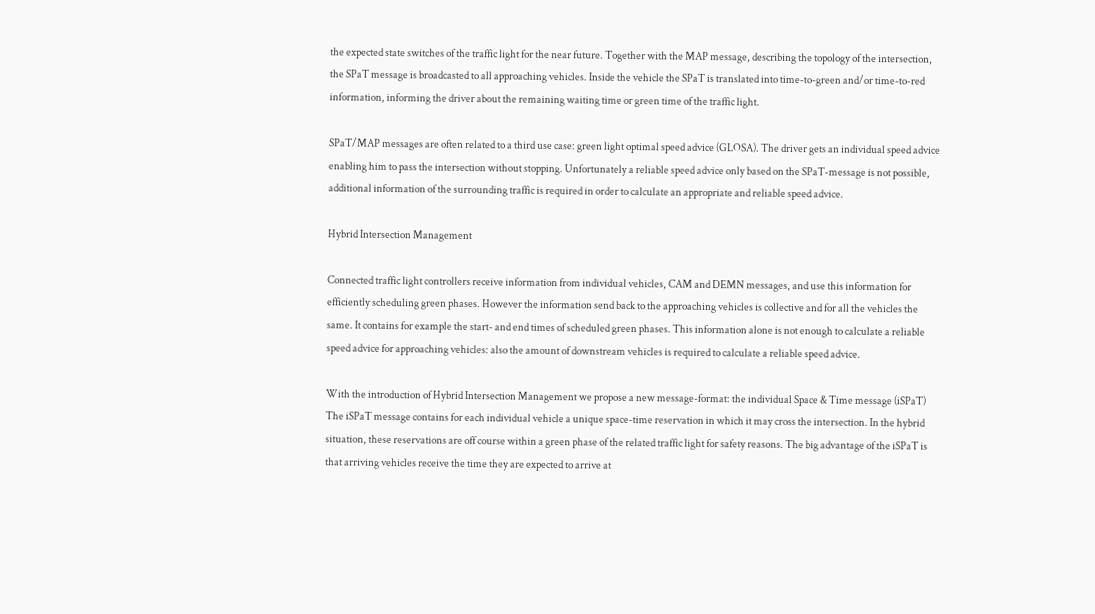the expected state switches of the traffic light for the near future. Together with the MAP message, describing the topology of the intersection, the SPaT message is broadcasted to all approaching vehicles. Inside the vehicle the SPaT is translated into time-to-green and/or time-to-red information, informing the driver about the remaining waiting time or green time of the traffic light.

SPaT/MAP messages are often related to a third use case: green light optimal speed advice (GLOSA). The driver gets an individual speed advice enabling him to pass the intersection without stopping. Unfortunately a reliable speed advice only based on the SPaT-message is not possible, additional information of the surrounding traffic is required in order to calculate an appropriate and reliable speed advice.

Hybrid Intersection Management

Connected traffic light controllers receive information from individual vehicles, CAM and DEMN messages, and use this information for efficiently scheduling green phases. However the information send back to the approaching vehicles is collective and for all the vehicles the same. It contains for example the start- and end times of scheduled green phases. This information alone is not enough to calculate a reliable speed advice for approaching vehicles: also the amount of downstream vehicles is required to calculate a reliable speed advice.

With the introduction of Hybrid Intersection Management we propose a new message-format: the individual Space & Time message (iSPaT) The iSPaT message contains for each individual vehicle a unique space-time reservation in which it may cross the intersection. In the hybrid situation, these reservations are off course within a green phase of the related traffic light for safety reasons. The big advantage of the iSPaT is that arriving vehicles receive the time they are expected to arrive at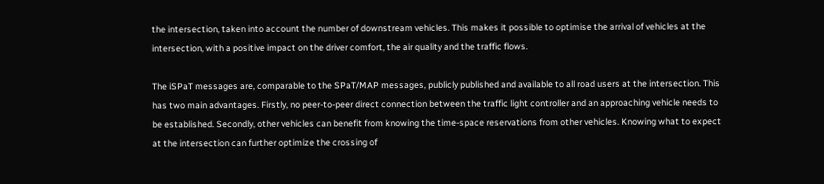the intersection, taken into account the number of downstream vehicles. This makes it possible to optimise the arrival of vehicles at the intersection, with a positive impact on the driver comfort, the air quality and the traffic flows.

The iSPaT messages are, comparable to the SPaT/MAP messages, publicly published and available to all road users at the intersection. This has two main advantages. Firstly, no peer-to-peer direct connection between the traffic light controller and an approaching vehicle needs to be established. Secondly, other vehicles can benefit from knowing the time-space reservations from other vehicles. Knowing what to expect at the intersection can further optimize the crossing of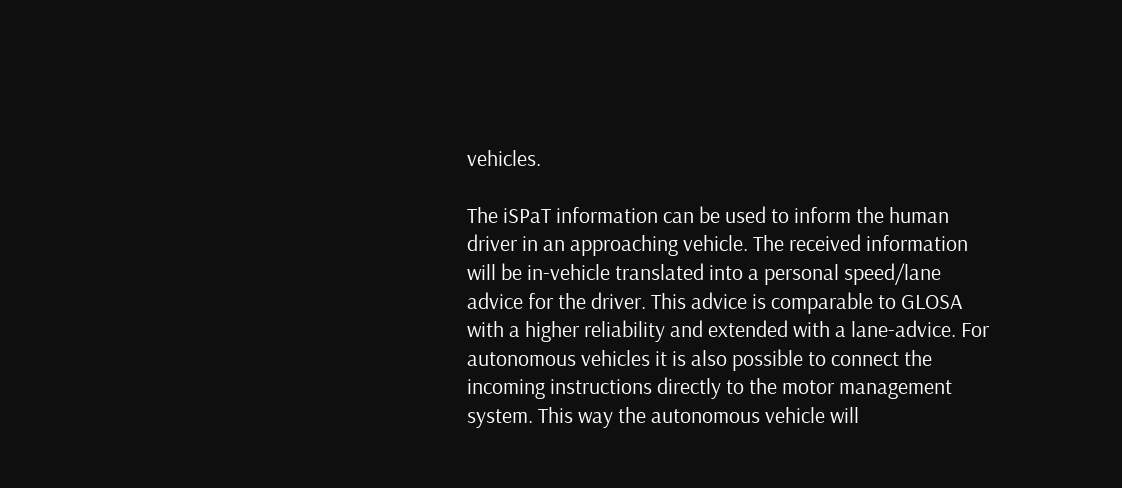vehicles.

The iSPaT information can be used to inform the human driver in an approaching vehicle. The received information will be in-vehicle translated into a personal speed/lane advice for the driver. This advice is comparable to GLOSA with a higher reliability and extended with a lane-advice. For autonomous vehicles it is also possible to connect the incoming instructions directly to the motor management system. This way the autonomous vehicle will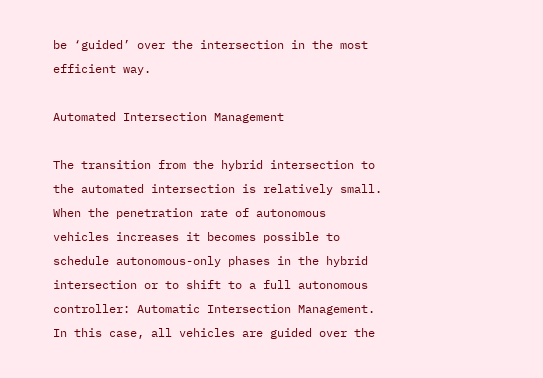be ‘guided’ over the intersection in the most efficient way.

Automated Intersection Management

The transition from the hybrid intersection to the automated intersection is relatively small. When the penetration rate of autonomous vehicles increases it becomes possible to schedule autonomous-only phases in the hybrid intersection or to shift to a full autonomous controller: Automatic Intersection Management. In this case, all vehicles are guided over the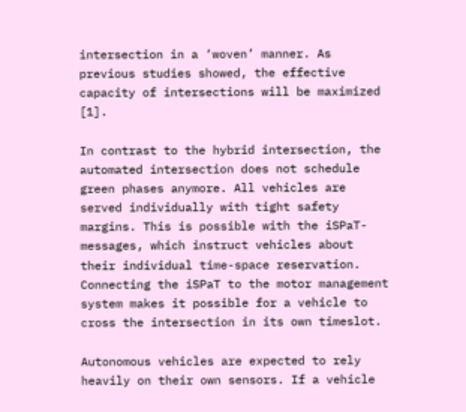intersection in a ‘woven’ manner. As previous studies showed, the effective capacity of intersections will be maximized [1].

In contrast to the hybrid intersection, the automated intersection does not schedule green phases anymore. All vehicles are served individually with tight safety margins. This is possible with the iSPaT-messages, which instruct vehicles about their individual time-space reservation. Connecting the iSPaT to the motor management system makes it possible for a vehicle to cross the intersection in its own timeslot.

Autonomous vehicles are expected to rely heavily on their own sensors. If a vehicle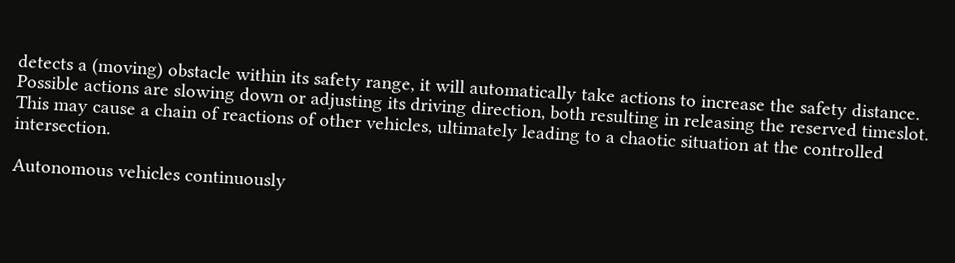detects a (moving) obstacle within its safety range, it will automatically take actions to increase the safety distance. Possible actions are slowing down or adjusting its driving direction, both resulting in releasing the reserved timeslot. This may cause a chain of reactions of other vehicles, ultimately leading to a chaotic situation at the controlled intersection.

Autonomous vehicles continuously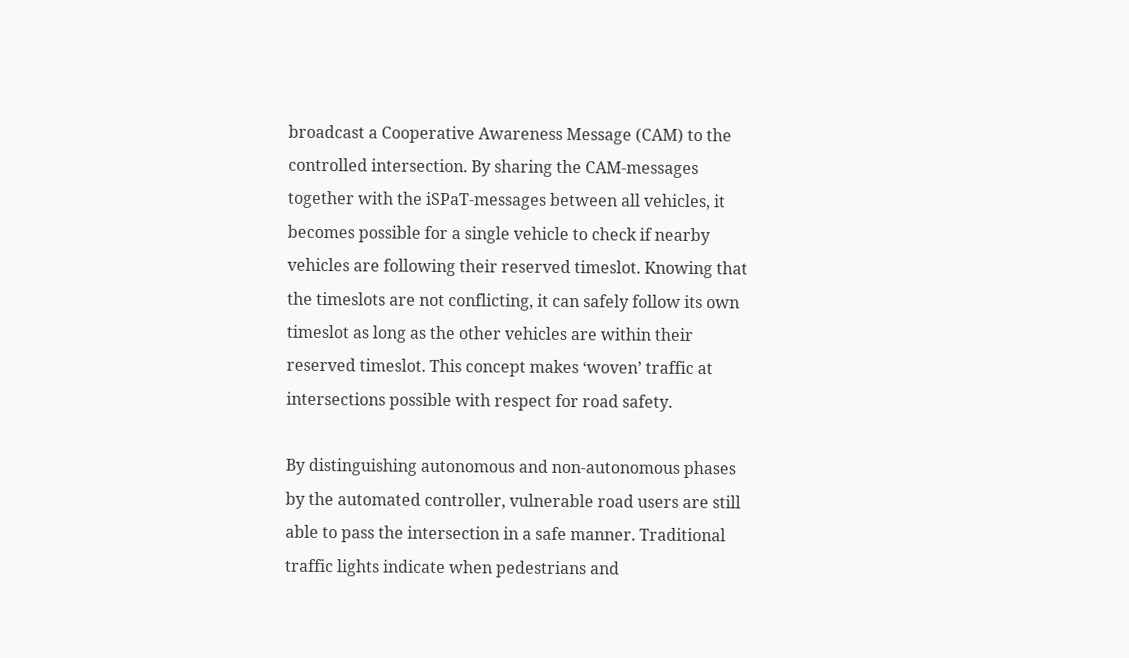broadcast a Cooperative Awareness Message (CAM) to the controlled intersection. By sharing the CAM-messages together with the iSPaT-messages between all vehicles, it becomes possible for a single vehicle to check if nearby vehicles are following their reserved timeslot. Knowing that the timeslots are not conflicting, it can safely follow its own timeslot as long as the other vehicles are within their reserved timeslot. This concept makes ‘woven’ traffic at intersections possible with respect for road safety.

By distinguishing autonomous and non-autonomous phases by the automated controller, vulnerable road users are still able to pass the intersection in a safe manner. Traditional traffic lights indicate when pedestrians and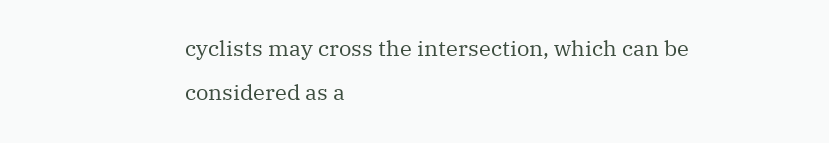cyclists may cross the intersection, which can be considered as a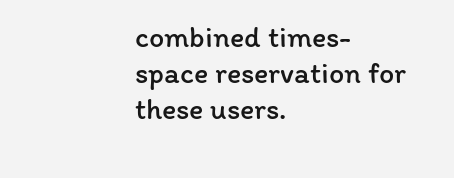combined times-space reservation for these users.